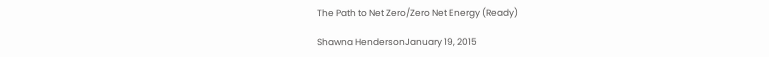The Path to Net Zero/Zero Net Energy (Ready)

Shawna HendersonJanuary 19, 2015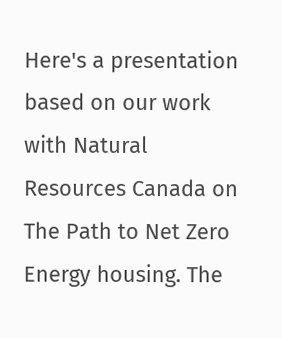Here's a presentation based on our work with Natural Resources Canada on The Path to Net Zero Energy housing. The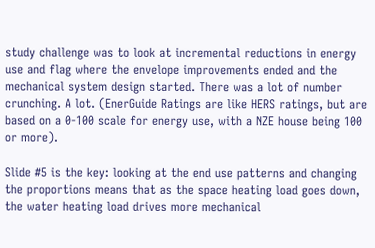study challenge was to look at incremental reductions in energy use and flag where the envelope improvements ended and the mechanical system design started. There was a lot of number crunching. A lot. (EnerGuide Ratings are like HERS ratings, but are based on a 0-100 scale for energy use, with a NZE house being 100 or more).

Slide #5 is the key: looking at the end use patterns and changing the proportions means that as the space heating load goes down, the water heating load drives more mechanical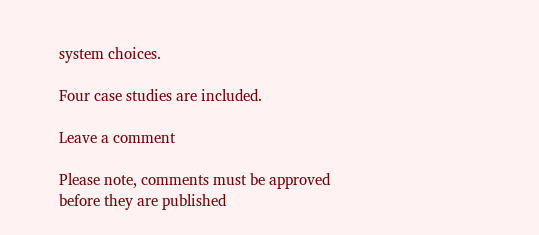system choices.

Four case studies are included.

Leave a comment

Please note, comments must be approved before they are published